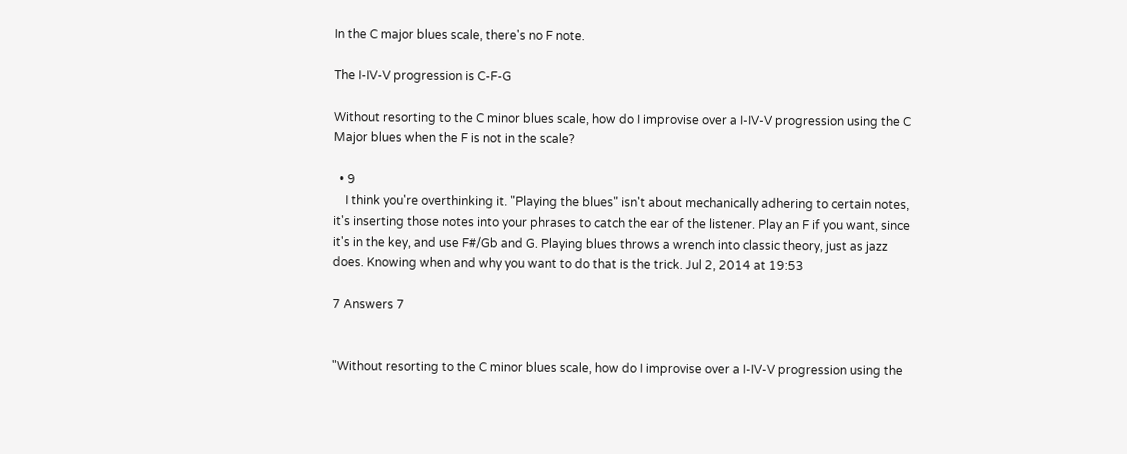In the C major blues scale, there's no F note.

The I-IV-V progression is C-F-G

Without resorting to the C minor blues scale, how do I improvise over a I-IV-V progression using the C Major blues when the F is not in the scale?

  • 9
    I think you're overthinking it. "Playing the blues" isn't about mechanically adhering to certain notes, it's inserting those notes into your phrases to catch the ear of the listener. Play an F if you want, since it's in the key, and use F#/Gb and G. Playing blues throws a wrench into classic theory, just as jazz does. Knowing when and why you want to do that is the trick. Jul 2, 2014 at 19:53

7 Answers 7


"Without resorting to the C minor blues scale, how do I improvise over a I-IV-V progression using the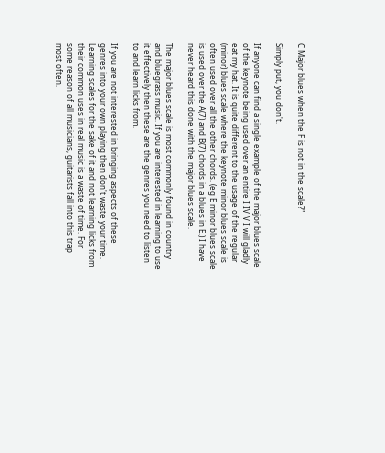C Major blues when the F is not in the scale?"

Simply put, you don't.

If anyone can find a single example of the major blues scale of the keynote being used over an entire I IV V I will gladly eat my hat. It is quite different to the usage of the regular (minor) blues scale where the keynote minor blues scale is often used over all the other chords. (eg E minor blues scale is used over the A(7) and B(7) chords in a blues in E.) I have never heard this done with the major blues scale.

The major blues scale is most commonly found in country and bluegrass music. If you are interested in learning to use it effectively then these are the genres you need to listen to and learn licks from.

If you are not interested in bringing aspects of these genres into your own playing then don't waste your time. Learning scales for the sake of it and not learning licks from their common uses in real music is a waste of time. For some reason of all musicians, guitarists fall into this trap most often.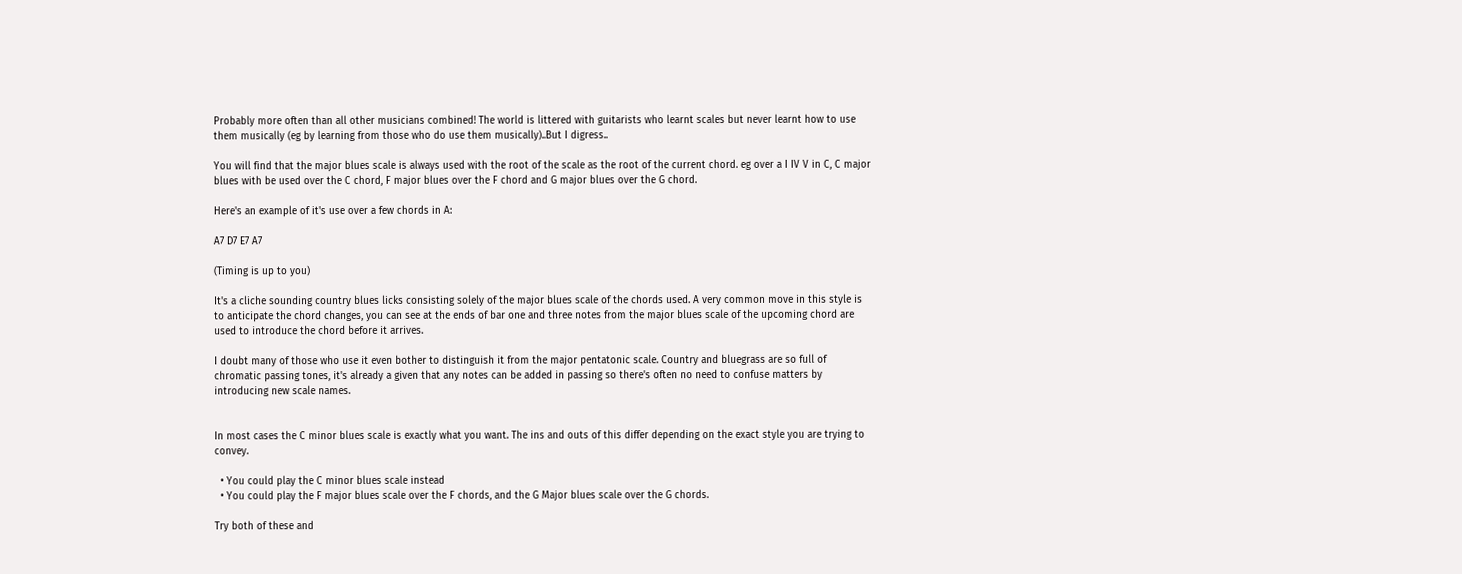Probably more often than all other musicians combined! The world is littered with guitarists who learnt scales but never learnt how to use them musically (eg by learning from those who do use them musically)..But I digress..

You will find that the major blues scale is always used with the root of the scale as the root of the current chord. eg over a I IV V in C, C major blues with be used over the C chord, F major blues over the F chord and G major blues over the G chord.

Here's an example of it's use over a few chords in A:

A7 D7 E7 A7

(Timing is up to you)

It's a cliche sounding country blues licks consisting solely of the major blues scale of the chords used. A very common move in this style is to anticipate the chord changes, you can see at the ends of bar one and three notes from the major blues scale of the upcoming chord are used to introduce the chord before it arrives.

I doubt many of those who use it even bother to distinguish it from the major pentatonic scale. Country and bluegrass are so full of chromatic passing tones, it's already a given that any notes can be added in passing so there's often no need to confuse matters by introducing new scale names.


In most cases the C minor blues scale is exactly what you want. The ins and outs of this differ depending on the exact style you are trying to convey.

  • You could play the C minor blues scale instead
  • You could play the F major blues scale over the F chords, and the G Major blues scale over the G chords.

Try both of these and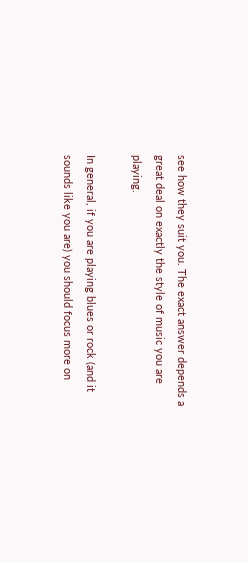see how they suit you. The exact answer depends a great deal on exactly the style of music you are playing.

In general, if you are playing blues or rock (and it sounds like you are) you should focus more on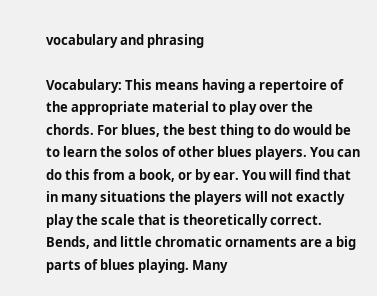vocabulary and phrasing

Vocabulary: This means having a repertoire of the appropriate material to play over the chords. For blues, the best thing to do would be to learn the solos of other blues players. You can do this from a book, or by ear. You will find that in many situations the players will not exactly play the scale that is theoretically correct. Bends, and little chromatic ornaments are a big parts of blues playing. Many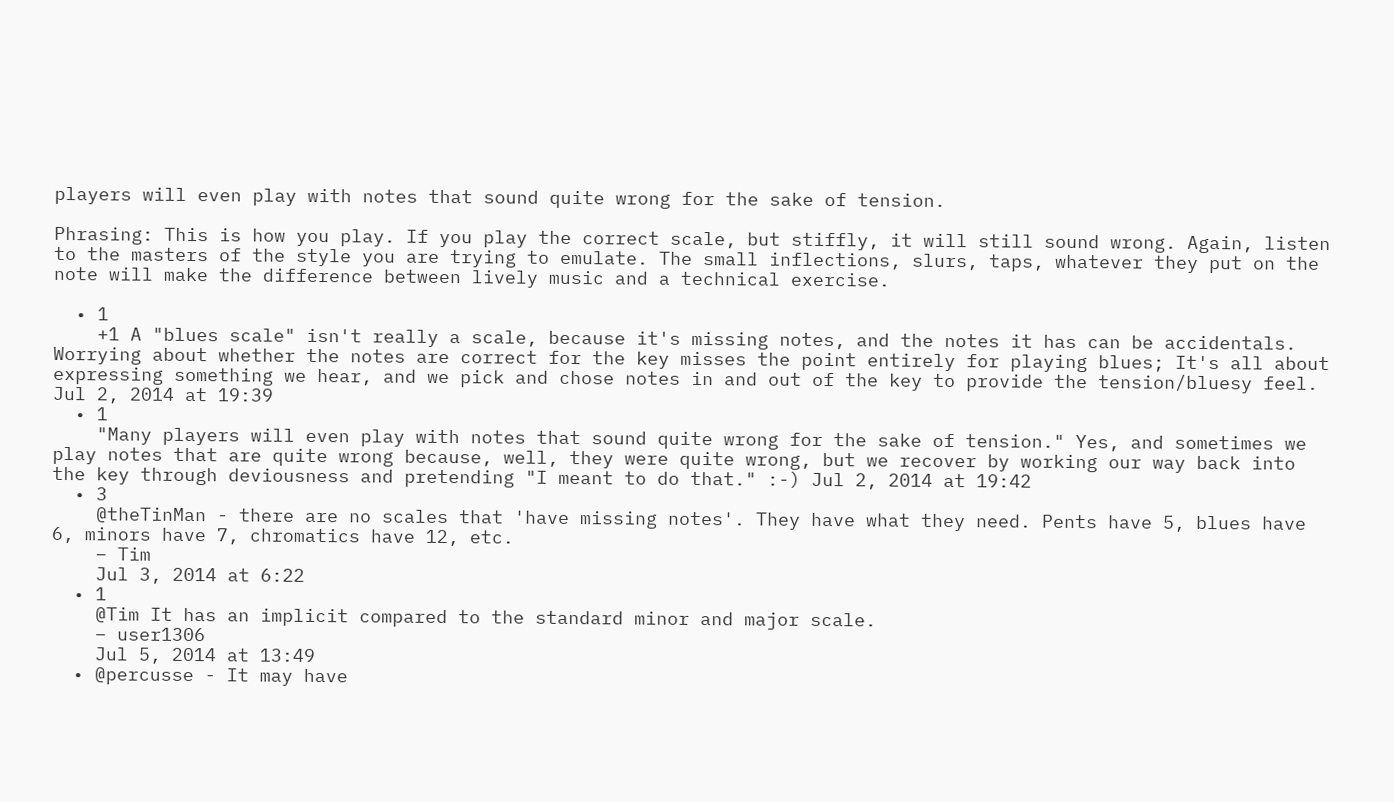players will even play with notes that sound quite wrong for the sake of tension.

Phrasing: This is how you play. If you play the correct scale, but stiffly, it will still sound wrong. Again, listen to the masters of the style you are trying to emulate. The small inflections, slurs, taps, whatever they put on the note will make the difference between lively music and a technical exercise.

  • 1
    +1 A "blues scale" isn't really a scale, because it's missing notes, and the notes it has can be accidentals. Worrying about whether the notes are correct for the key misses the point entirely for playing blues; It's all about expressing something we hear, and we pick and chose notes in and out of the key to provide the tension/bluesy feel. Jul 2, 2014 at 19:39
  • 1
    "Many players will even play with notes that sound quite wrong for the sake of tension." Yes, and sometimes we play notes that are quite wrong because, well, they were quite wrong, but we recover by working our way back into the key through deviousness and pretending "I meant to do that." :-) Jul 2, 2014 at 19:42
  • 3
    @theTinMan - there are no scales that 'have missing notes'. They have what they need. Pents have 5, blues have 6, minors have 7, chromatics have 12, etc.
    – Tim
    Jul 3, 2014 at 6:22
  • 1
    @Tim It has an implicit compared to the standard minor and major scale.
    – user1306
    Jul 5, 2014 at 13:49
  • @percusse - It may have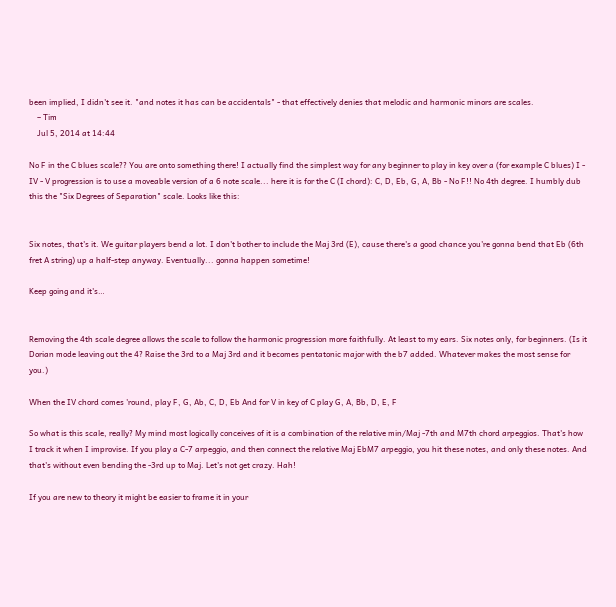been implied, I didn't see it. "and notes it has can be accidentals" - that effectively denies that melodic and harmonic minors are scales.
    – Tim
    Jul 5, 2014 at 14:44

No F in the C blues scale?? You are onto something there! I actually find the simplest way for any beginner to play in key over a (for example C blues) I - IV - V progression is to use a moveable version of a 6 note scale... here it is for the C (I chord): C, D, Eb, G, A, Bb - No F!! No 4th degree. I humbly dub this the "Six Degrees of Separation" scale. Looks like this:


Six notes, that's it. We guitar players bend a lot. I don't bother to include the Maj 3rd (E), cause there's a good chance you're gonna bend that Eb (6th fret A string) up a half-step anyway. Eventually... gonna happen sometime!

Keep going and it's…


Removing the 4th scale degree allows the scale to follow the harmonic progression more faithfully. At least to my ears. Six notes only, for beginners. (Is it Dorian mode leaving out the 4? Raise the 3rd to a Maj 3rd and it becomes pentatonic major with the b7 added. Whatever makes the most sense for you.)

When the IV chord comes 'round, play F, G, Ab, C, D, Eb And for V in key of C play G, A, Bb, D, E, F

So what is this scale, really? My mind most logically conceives of it is a combination of the relative min/Maj -7th and M7th chord arpeggios. That's how I track it when I improvise. If you play a C-7 arpeggio, and then connect the relative Maj EbM7 arpeggio, you hit these notes, and only these notes. And that's without even bending the -3rd up to Maj. Let's not get crazy. Hah!

If you are new to theory it might be easier to frame it in your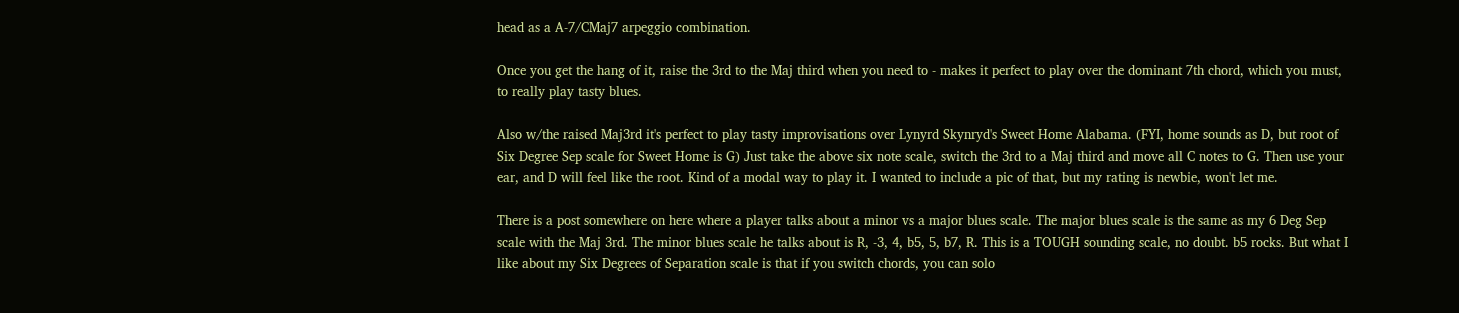head as a A-7/CMaj7 arpeggio combination.

Once you get the hang of it, raise the 3rd to the Maj third when you need to - makes it perfect to play over the dominant 7th chord, which you must, to really play tasty blues.

Also w/the raised Maj3rd it's perfect to play tasty improvisations over Lynyrd Skynryd's Sweet Home Alabama. (FYI, home sounds as D, but root of Six Degree Sep scale for Sweet Home is G) Just take the above six note scale, switch the 3rd to a Maj third and move all C notes to G. Then use your ear, and D will feel like the root. Kind of a modal way to play it. I wanted to include a pic of that, but my rating is newbie, won't let me.

There is a post somewhere on here where a player talks about a minor vs a major blues scale. The major blues scale is the same as my 6 Deg Sep scale with the Maj 3rd. The minor blues scale he talks about is R, -3, 4, b5, 5, b7, R. This is a TOUGH sounding scale, no doubt. b5 rocks. But what I like about my Six Degrees of Separation scale is that if you switch chords, you can solo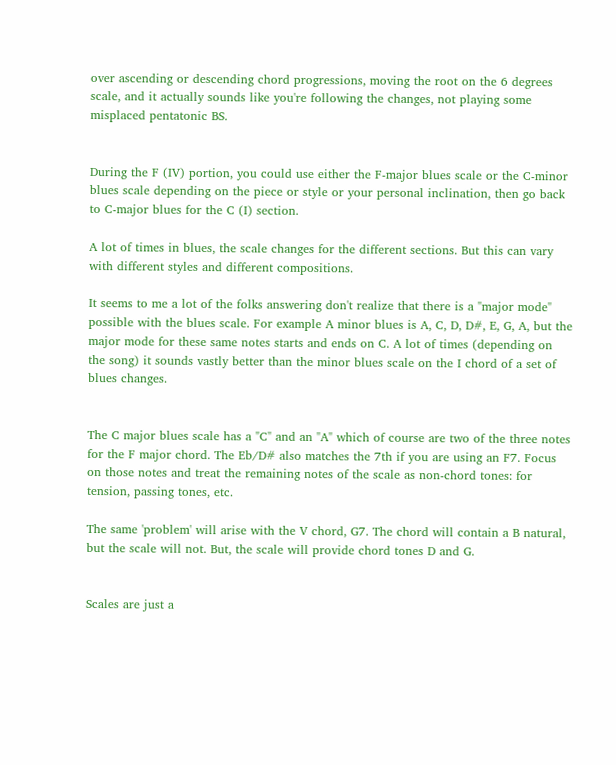over ascending or descending chord progressions, moving the root on the 6 degrees scale, and it actually sounds like you're following the changes, not playing some misplaced pentatonic BS.


During the F (IV) portion, you could use either the F-major blues scale or the C-minor blues scale depending on the piece or style or your personal inclination, then go back to C-major blues for the C (I) section.

A lot of times in blues, the scale changes for the different sections. But this can vary with different styles and different compositions.

It seems to me a lot of the folks answering don't realize that there is a "major mode" possible with the blues scale. For example A minor blues is A, C, D, D#, E, G, A, but the major mode for these same notes starts and ends on C. A lot of times (depending on the song) it sounds vastly better than the minor blues scale on the I chord of a set of blues changes.


The C major blues scale has a "C" and an "A" which of course are two of the three notes for the F major chord. The Eb/D# also matches the 7th if you are using an F7. Focus on those notes and treat the remaining notes of the scale as non-chord tones: for tension, passing tones, etc.

The same 'problem' will arise with the V chord, G7. The chord will contain a B natural, but the scale will not. But, the scale will provide chord tones D and G.


Scales are just a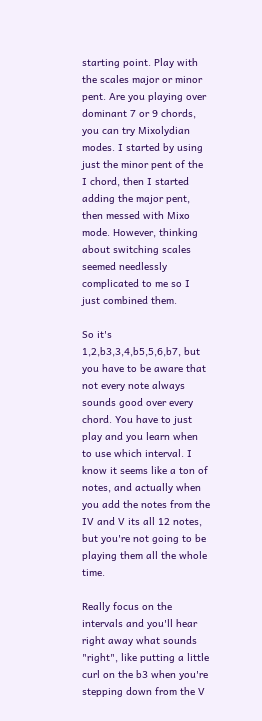starting point. Play with the scales major or minor pent. Are you playing over dominant 7 or 9 chords, you can try Mixolydian modes. I started by using just the minor pent of the I chord, then I started adding the major pent, then messed with Mixo mode. However, thinking about switching scales seemed needlessly complicated to me so I just combined them.

So it's 1,2,b3,3,4,b5,5,6,b7, but you have to be aware that not every note always sounds good over every chord. You have to just play and you learn when to use which interval. I know it seems like a ton of notes, and actually when you add the notes from the IV and V its all 12 notes, but you're not going to be playing them all the whole time.

Really focus on the intervals and you'll hear right away what sounds "right", like putting a little curl on the b3 when you're stepping down from the V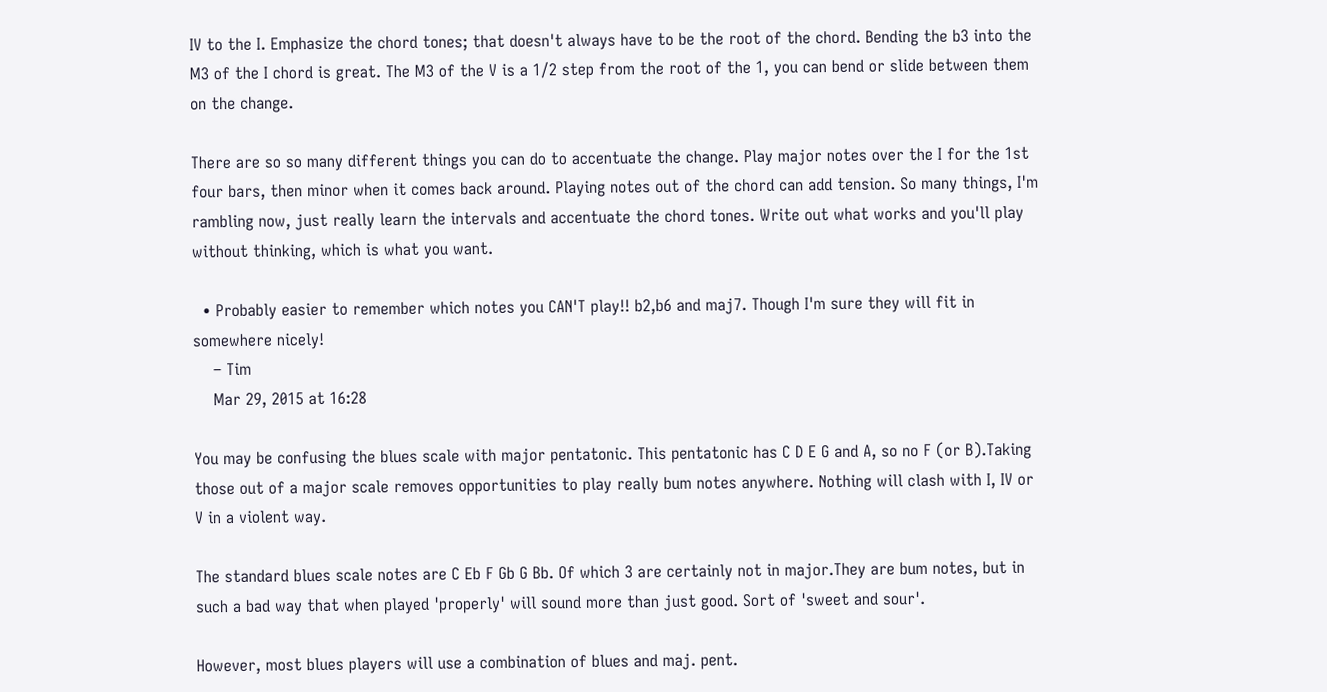IV to the I. Emphasize the chord tones; that doesn't always have to be the root of the chord. Bending the b3 into the M3 of the I chord is great. The M3 of the V is a 1/2 step from the root of the 1, you can bend or slide between them on the change.

There are so so many different things you can do to accentuate the change. Play major notes over the I for the 1st four bars, then minor when it comes back around. Playing notes out of the chord can add tension. So many things, I'm rambling now, just really learn the intervals and accentuate the chord tones. Write out what works and you'll play without thinking, which is what you want.

  • Probably easier to remember which notes you CAN'T play!! b2,b6 and maj7. Though I'm sure they will fit in somewhere nicely!
    – Tim
    Mar 29, 2015 at 16:28

You may be confusing the blues scale with major pentatonic. This pentatonic has C D E G and A, so no F (or B).Taking those out of a major scale removes opportunities to play really bum notes anywhere. Nothing will clash with I, IV or V in a violent way.

The standard blues scale notes are C Eb F Gb G Bb. Of which 3 are certainly not in major.They are bum notes, but in such a bad way that when played 'properly' will sound more than just good. Sort of 'sweet and sour'.

However, most blues players will use a combination of blues and maj. pent.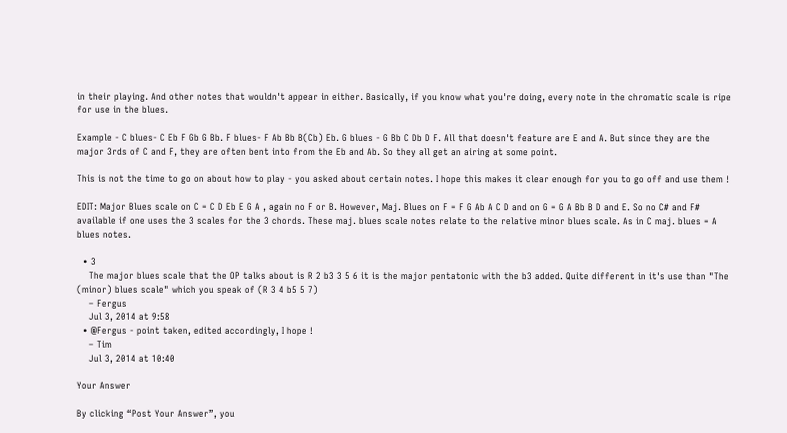in their playing. And other notes that wouldn't appear in either. Basically, if you know what you're doing, every note in the chromatic scale is ripe for use in the blues.

Example - C blues- C Eb F Gb G Bb. F blues- F Ab Bb B(Cb) Eb. G blues - G Bb C Db D F. All that doesn't feature are E and A. But since they are the major 3rds of C and F, they are often bent into from the Eb and Ab. So they all get an airing at some point.

This is not the time to go on about how to play - you asked about certain notes. I hope this makes it clear enough for you to go off and use them !

EDIT: Major Blues scale on C = C D Eb E G A , again no F or B. However, Maj. Blues on F = F G Ab A C D and on G = G A Bb B D and E. So no C# and F# available if one uses the 3 scales for the 3 chords. These maj. blues scale notes relate to the relative minor blues scale. As in C maj. blues = A blues notes.

  • 3
    The major blues scale that the OP talks about is R 2 b3 3 5 6 it is the major pentatonic with the b3 added. Quite different in it's use than "The (minor) blues scale" which you speak of (R 3 4 b5 5 7)
    – Fergus
    Jul 3, 2014 at 9:58
  • @Fergus - point taken, edited accordingly, I hope !
    – Tim
    Jul 3, 2014 at 10:40

Your Answer

By clicking “Post Your Answer”, you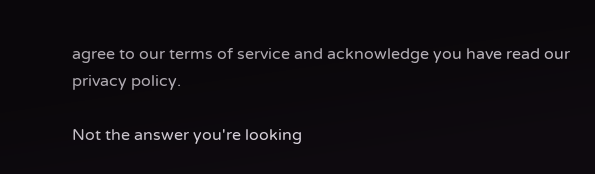agree to our terms of service and acknowledge you have read our privacy policy.

Not the answer you're looking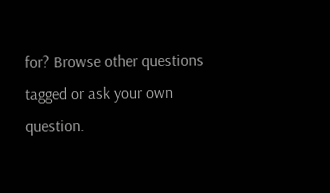for? Browse other questions tagged or ask your own question.